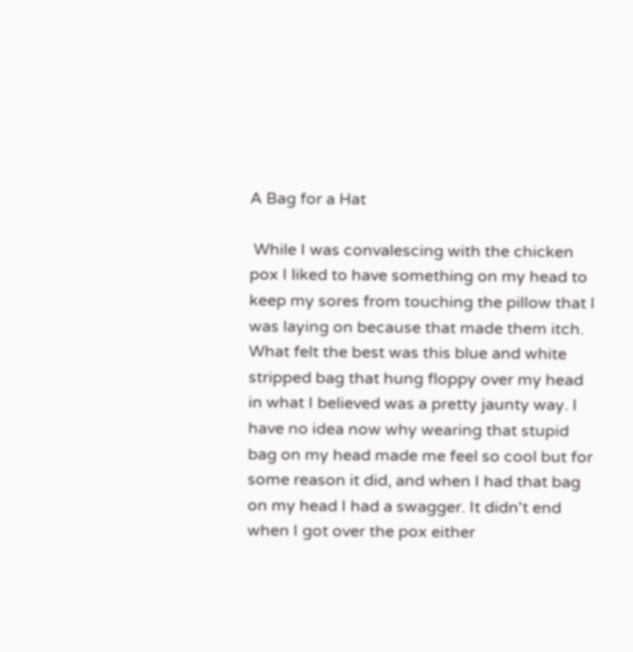A Bag for a Hat

 While I was convalescing with the chicken pox I liked to have something on my head to keep my sores from touching the pillow that I was laying on because that made them itch. What felt the best was this blue and white stripped bag that hung floppy over my head in what I believed was a pretty jaunty way. I have no idea now why wearing that stupid bag on my head made me feel so cool but for some reason it did, and when I had that bag on my head I had a swagger. It didn't end when I got over the pox either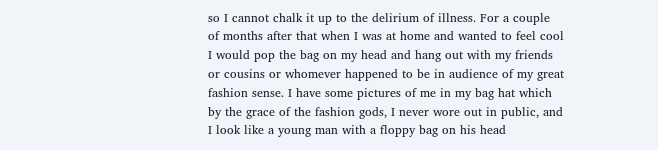so I cannot chalk it up to the delirium of illness. For a couple of months after that when I was at home and wanted to feel cool I would pop the bag on my head and hang out with my friends or cousins or whomever happened to be in audience of my great fashion sense. I have some pictures of me in my bag hat which by the grace of the fashion gods, I never wore out in public, and I look like a young man with a floppy bag on his head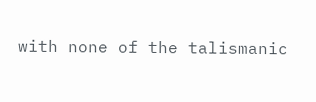with none of the talismanic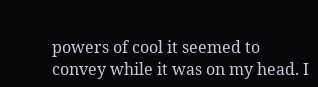powers of cool it seemed to convey while it was on my head. I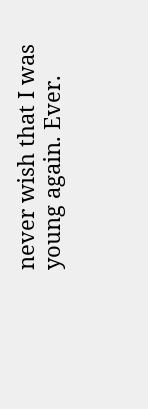never wish that I was young again. Ever.